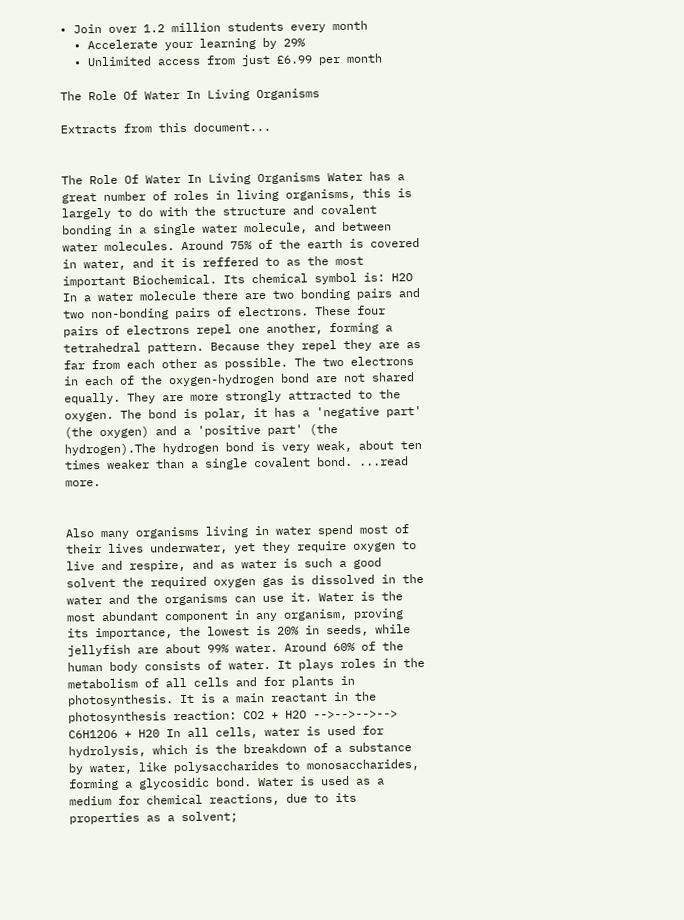• Join over 1.2 million students every month
  • Accelerate your learning by 29%
  • Unlimited access from just £6.99 per month

The Role Of Water In Living Organisms

Extracts from this document...


The Role Of Water In Living Organisms Water has a great number of roles in living organisms, this is largely to do with the structure and covalent bonding in a single water molecule, and between water molecules. Around 75% of the earth is covered in water, and it is reffered to as the most important Biochemical. Its chemical symbol is: H2O In a water molecule there are two bonding pairs and two non-bonding pairs of electrons. These four pairs of electrons repel one another, forming a tetrahedral pattern. Because they repel they are as far from each other as possible. The two electrons in each of the oxygen-hydrogen bond are not shared equally. They are more strongly attracted to the oxygen. The bond is polar, it has a 'negative part' (the oxygen) and a 'positive part' (the hydrogen).The hydrogen bond is very weak, about ten times weaker than a single covalent bond. ...read more.


Also many organisms living in water spend most of their lives underwater, yet they require oxygen to live and respire, and as water is such a good solvent the required oxygen gas is dissolved in the water and the organisms can use it. Water is the most abundant component in any organism, proving its importance, the lowest is 20% in seeds, while jellyfish are about 99% water. Around 60% of the human body consists of water. It plays roles in the metabolism of all cells and for plants in photosynthesis. It is a main reactant in the photosynthesis reaction: CO2 + H2O -->-->-->--> C6H12O6 + H20 In all cells, water is used for hydrolysis, which is the breakdown of a substance by water, like polysaccharides to monosaccharides, forming a glycosidic bond. Water is used as a medium for chemical reactions, due to its properties as a solvent;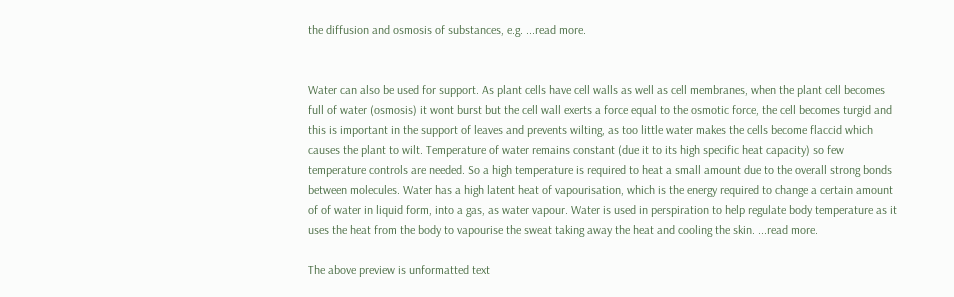the diffusion and osmosis of substances, e.g. ...read more.


Water can also be used for support. As plant cells have cell walls as well as cell membranes, when the plant cell becomes full of water (osmosis) it wont burst but the cell wall exerts a force equal to the osmotic force, the cell becomes turgid and this is important in the support of leaves and prevents wilting, as too little water makes the cells become flaccid which causes the plant to wilt. Temperature of water remains constant (due it to its high specific heat capacity) so few temperature controls are needed. So a high temperature is required to heat a small amount due to the overall strong bonds between molecules. Water has a high latent heat of vapourisation, which is the energy required to change a certain amount of of water in liquid form, into a gas, as water vapour. Water is used in perspiration to help regulate body temperature as it uses the heat from the body to vapourise the sweat taking away the heat and cooling the skin. ...read more.

The above preview is unformatted text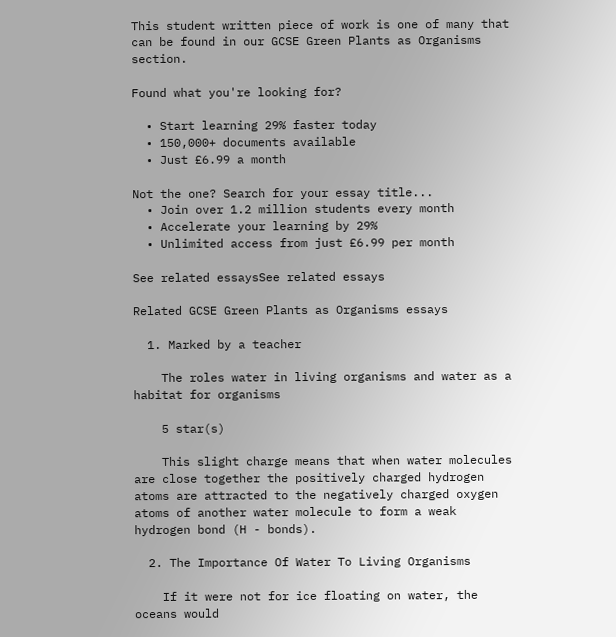This student written piece of work is one of many that can be found in our GCSE Green Plants as Organisms section.

Found what you're looking for?

  • Start learning 29% faster today
  • 150,000+ documents available
  • Just £6.99 a month

Not the one? Search for your essay title...
  • Join over 1.2 million students every month
  • Accelerate your learning by 29%
  • Unlimited access from just £6.99 per month

See related essaysSee related essays

Related GCSE Green Plants as Organisms essays

  1. Marked by a teacher

    The roles water in living organisms and water as a habitat for organisms

    5 star(s)

    This slight charge means that when water molecules are close together the positively charged hydrogen atoms are attracted to the negatively charged oxygen atoms of another water molecule to form a weak hydrogen bond (H - bonds).

  2. The Importance Of Water To Living Organisms

    If it were not for ice floating on water, the oceans would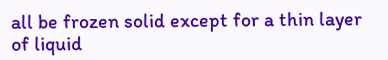all be frozen solid except for a thin layer of liquid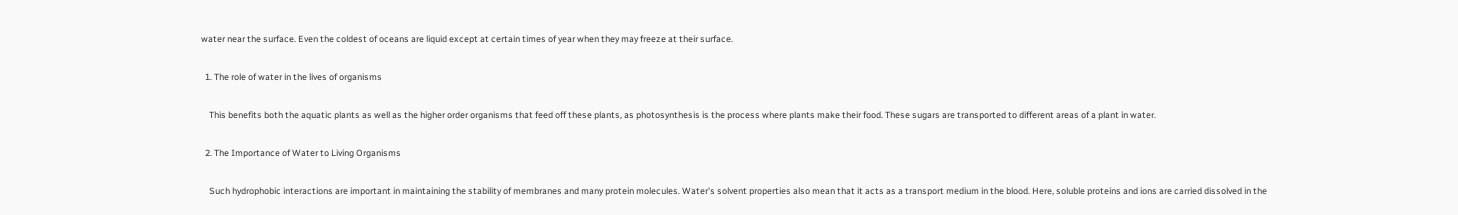water near the surface. Even the coldest of oceans are liquid except at certain times of year when they may freeze at their surface.

  1. The role of water in the lives of organisms

    This benefits both the aquatic plants as well as the higher order organisms that feed off these plants, as photosynthesis is the process where plants make their food. These sugars are transported to different areas of a plant in water.

  2. The Importance of Water to Living Organisms

    Such hydrophobic interactions are important in maintaining the stability of membranes and many protein molecules. Water's solvent properties also mean that it acts as a transport medium in the blood. Here, soluble proteins and ions are carried dissolved in the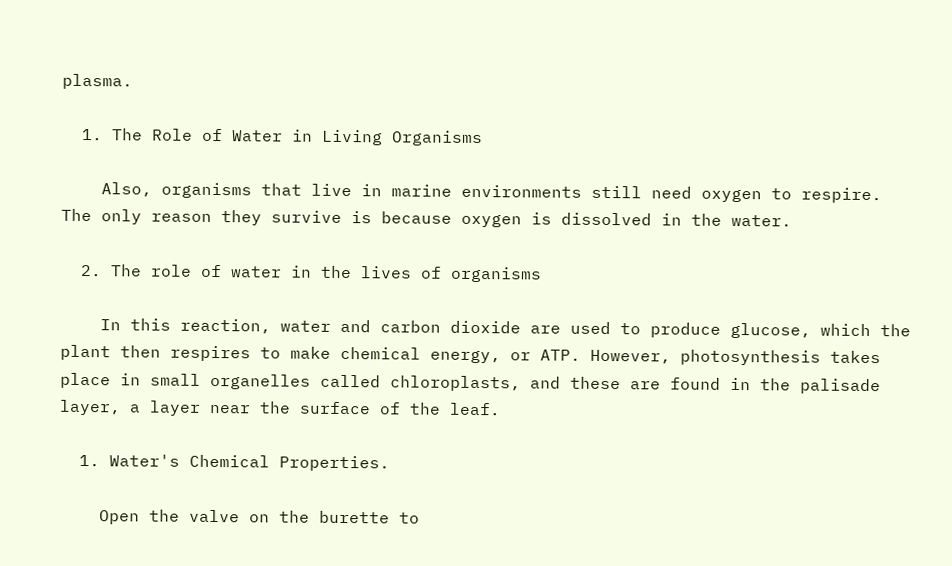plasma.

  1. The Role of Water in Living Organisms

    Also, organisms that live in marine environments still need oxygen to respire. The only reason they survive is because oxygen is dissolved in the water.

  2. The role of water in the lives of organisms

    In this reaction, water and carbon dioxide are used to produce glucose, which the plant then respires to make chemical energy, or ATP. However, photosynthesis takes place in small organelles called chloroplasts, and these are found in the palisade layer, a layer near the surface of the leaf.

  1. Water's Chemical Properties.

    Open the valve on the burette to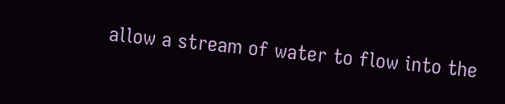allow a stream of water to flow into the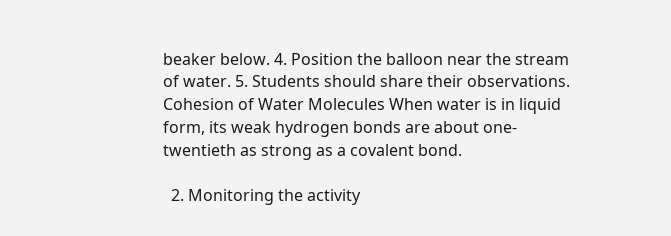beaker below. 4. Position the balloon near the stream of water. 5. Students should share their observations. Cohesion of Water Molecules When water is in liquid form, its weak hydrogen bonds are about one-twentieth as strong as a covalent bond.

  2. Monitoring the activity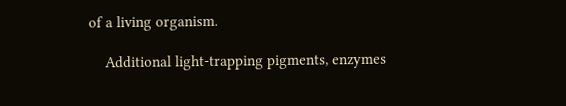of a living organism.

    Additional light-trapping pigments, enzymes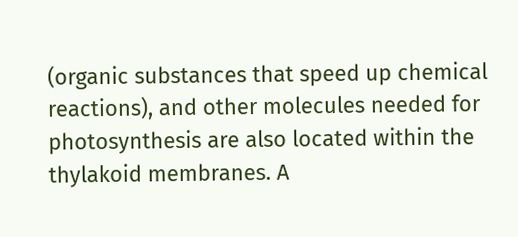(organic substances that speed up chemical reactions), and other molecules needed for photosynthesis are also located within the thylakoid membranes. A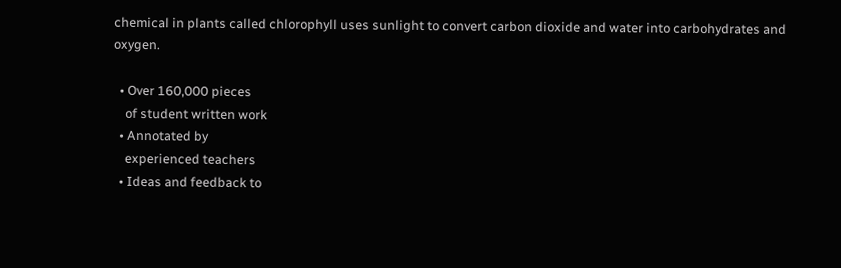chemical in plants called chlorophyll uses sunlight to convert carbon dioxide and water into carbohydrates and oxygen.

  • Over 160,000 pieces
    of student written work
  • Annotated by
    experienced teachers
  • Ideas and feedback to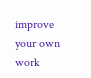improve your own work